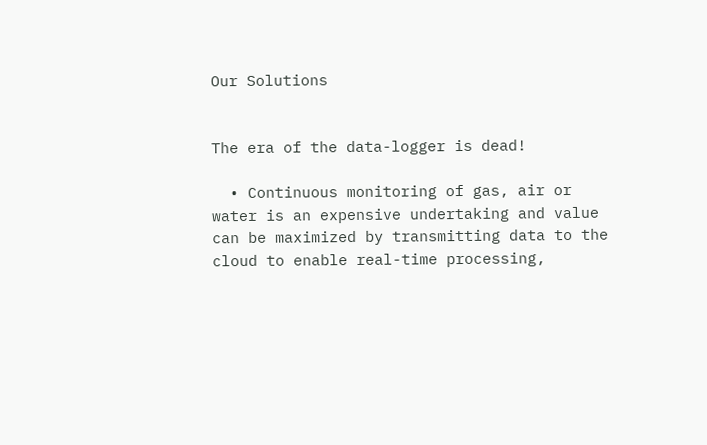Our Solutions


The era of the data-logger is dead!

  • Continuous monitoring of gas, air or water is an expensive undertaking and value can be maximized by transmitting data to the cloud to enable real-time processing,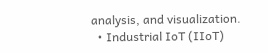analysis, and visualization.
  • Industrial IoT (IIoT)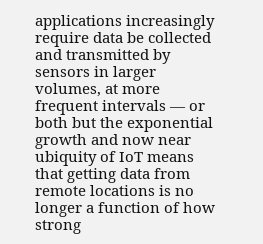applications increasingly require data be collected and transmitted by sensors in larger volumes, at more frequent intervals — or both but the exponential growth and now near ubiquity of IoT means that getting data from remote locations is no longer a function of how strong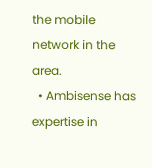the mobile network in the area.
  • Ambisense has expertise in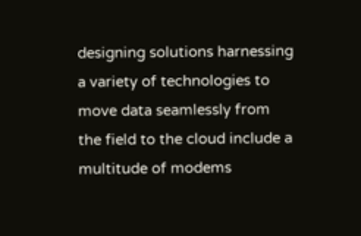designing solutions harnessing a variety of technologies to move data seamlessly from the field to the cloud include a multitude of modems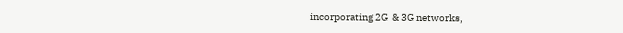incorporating 2G  & 3G networks,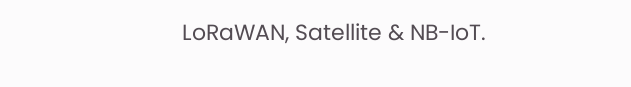LoRaWAN, Satellite & NB-IoT.